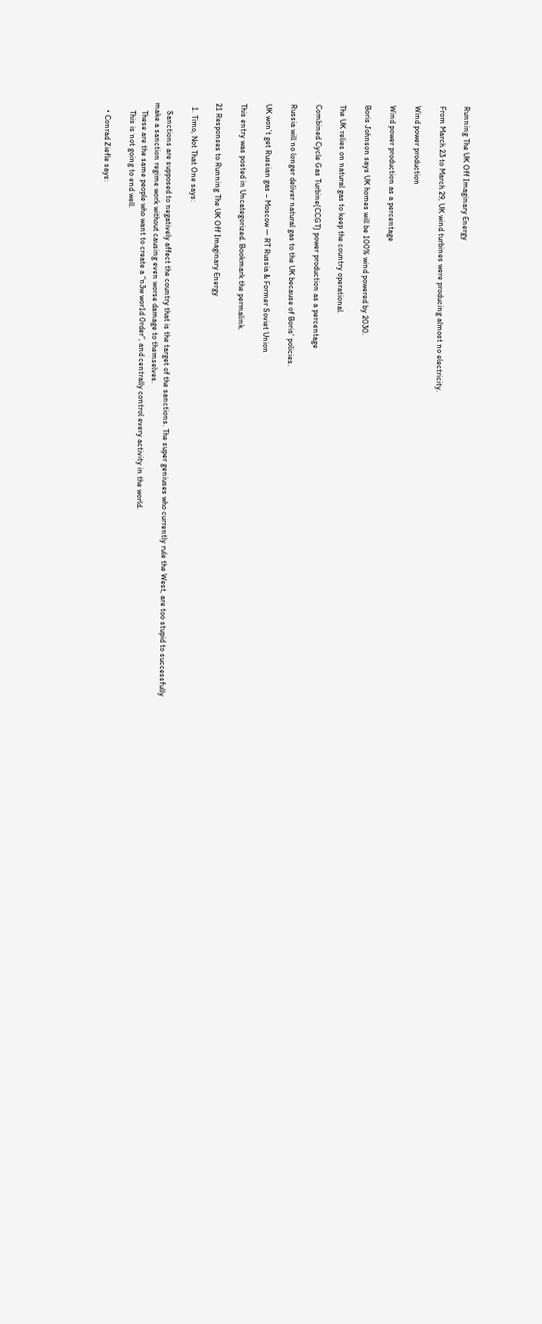Running The UK Off Imaginary Energy

From March 23 to March 29, UK wind turbines were producing almost no electricity.

Wind power production

Wind power production as a percentage

Boris Johnson says UK homes will be 100% wind powered by 2030.

The UK relies on natural gas to keep the country operational.

Combined Cycle Gas Turbine(CCGT) power production as a percentage

Russia will no longer deliver natural gas to the UK because of Boris’ policies.

UK won’t get Russian gas – Moscow — RT Russia & Former Soviet Union

This entry was posted in Uncategorized. Bookmark the permalink.

21 Responses to Running The UK Off Imaginary Energy

  1. Timo, Not That One says:

    Sanctions are supposed to negatively affect the country that is the target of the sanctions. The super geniuses who currently rule the West, are too stupid to successfully make a sanction regime work without causing even worse damage to themselves.
    These are the same people who want to create a “n3w wor1d 0rder”, and centrally control every activity in the world.
    This is not going to end well.

    • Conrad Ziefle says: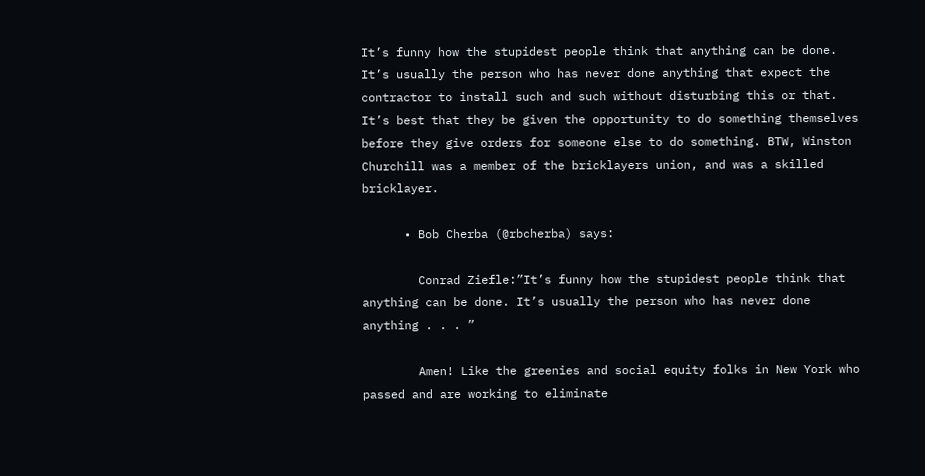It’s funny how the stupidest people think that anything can be done. It’s usually the person who has never done anything that expect the contractor to install such and such without disturbing this or that. It’s best that they be given the opportunity to do something themselves before they give orders for someone else to do something. BTW, Winston Churchill was a member of the bricklayers union, and was a skilled bricklayer.

      • Bob Cherba (@rbcherba) says:

        Conrad Ziefle:”It’s funny how the stupidest people think that anything can be done. It’s usually the person who has never done anything . . . ”

        Amen! Like the greenies and social equity folks in New York who passed and are working to eliminate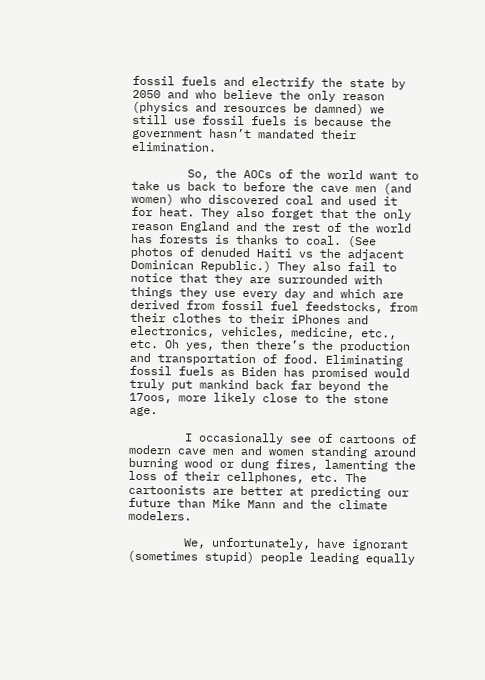fossil fuels and electrify the state by 2050 and who believe the only reason (physics and resources be damned) we still use fossil fuels is because the government hasn’t mandated their elimination.

        So, the AOCs of the world want to take us back to before the cave men (and women) who discovered coal and used it for heat. They also forget that the only reason England and the rest of the world has forests is thanks to coal. (See photos of denuded Haiti vs the adjacent Dominican Republic.) They also fail to notice that they are surrounded with things they use every day and which are derived from fossil fuel feedstocks, from their clothes to their iPhones and electronics, vehicles, medicine, etc., etc. Oh yes, then there’s the production and transportation of food. Eliminating fossil fuels as Biden has promised would truly put mankind back far beyond the 17oos, more likely close to the stone age.

        I occasionally see of cartoons of modern cave men and women standing around burning wood or dung fires, lamenting the loss of their cellphones, etc. The cartoonists are better at predicting our future than Mike Mann and the climate modelers.

        We, unfortunately, have ignorant (sometimes stupid) people leading equally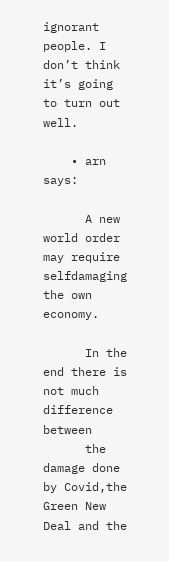ignorant people. I don’t think it’s going to turn out well.

    • arn says:

      A new world order may require selfdamaging the own economy.

      In the end there is not much difference between
      the damage done by Covid,the Green New Deal and the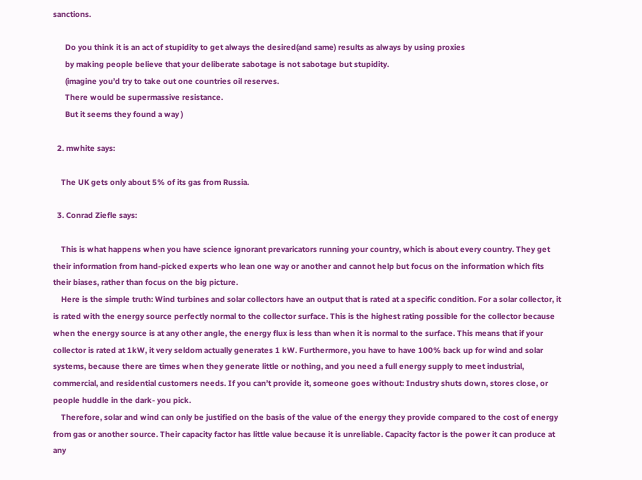sanctions.

      Do you think it is an act of stupidity to get always the desired(and same) results as always by using proxies
      by making people believe that your deliberate sabotage is not sabotage but stupidity.
      (imagine you’d try to take out one countries oil reserves.
      There would be supermassive resistance.
      But it seems they found a way )

  2. mwhite says:

    The UK gets only about 5% of its gas from Russia.

  3. Conrad Ziefle says:

    This is what happens when you have science ignorant prevaricators running your country, which is about every country. They get their information from hand-picked experts who lean one way or another and cannot help but focus on the information which fits their biases, rather than focus on the big picture.
    Here is the simple truth: Wind turbines and solar collectors have an output that is rated at a specific condition. For a solar collector, it is rated with the energy source perfectly normal to the collector surface. This is the highest rating possible for the collector because when the energy source is at any other angle, the energy flux is less than when it is normal to the surface. This means that if your collector is rated at 1kW, it very seldom actually generates 1 kW. Furthermore, you have to have 100% back up for wind and solar systems, because there are times when they generate little or nothing, and you need a full energy supply to meet industrial, commercial, and residential customers needs. If you can’t provide it, someone goes without: Industry shuts down, stores close, or people huddle in the dark- you pick.
    Therefore, solar and wind can only be justified on the basis of the value of the energy they provide compared to the cost of energy from gas or another source. Their capacity factor has little value because it is unreliable. Capacity factor is the power it can produce at any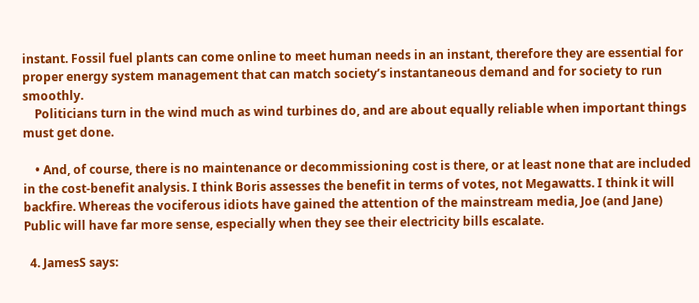instant. Fossil fuel plants can come online to meet human needs in an instant, therefore they are essential for proper energy system management that can match society’s instantaneous demand and for society to run smoothly.
    Politicians turn in the wind much as wind turbines do, and are about equally reliable when important things must get done.

    • And, of course, there is no maintenance or decommissioning cost is there, or at least none that are included in the cost-benefit analysis. I think Boris assesses the benefit in terms of votes, not Megawatts. I think it will backfire. Whereas the vociferous idiots have gained the attention of the mainstream media, Joe (and Jane) Public will have far more sense, especially when they see their electricity bills escalate.

  4. JamesS says: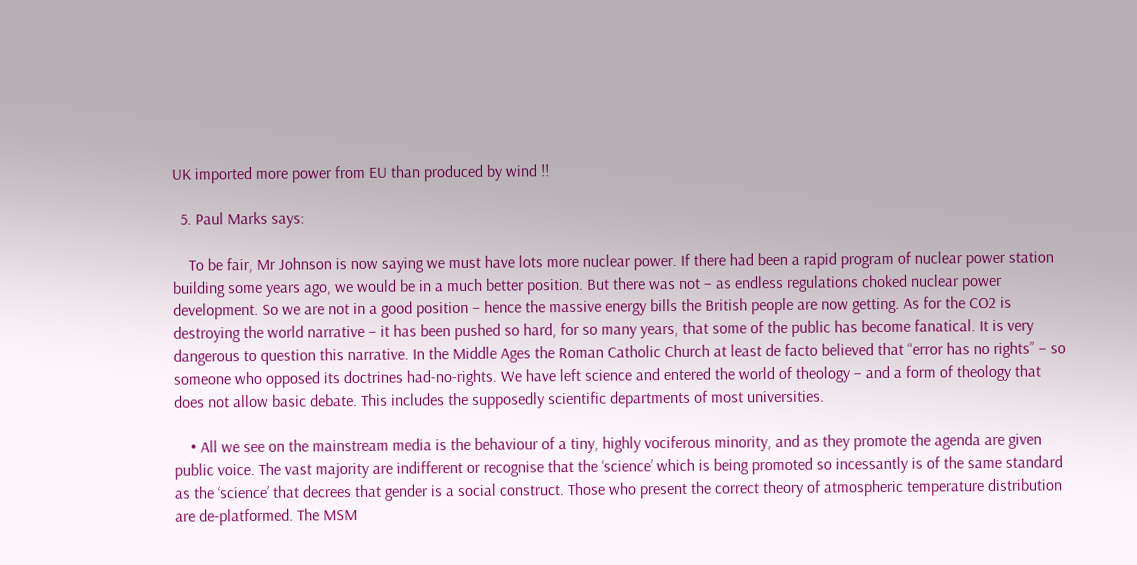UK imported more power from EU than produced by wind !!

  5. Paul Marks says:

    To be fair, Mr Johnson is now saying we must have lots more nuclear power. If there had been a rapid program of nuclear power station building some years ago, we would be in a much better position. But there was not – as endless regulations choked nuclear power development. So we are not in a good position – hence the massive energy bills the British people are now getting. As for the CO2 is destroying the world narrative – it has been pushed so hard, for so many years, that some of the public has become fanatical. It is very dangerous to question this narrative. In the Middle Ages the Roman Catholic Church at least de facto believed that “error has no rights” – so someone who opposed its doctrines had-no-rights. We have left science and entered the world of theology – and a form of theology that does not allow basic debate. This includes the supposedly scientific departments of most universities.

    • All we see on the mainstream media is the behaviour of a tiny, highly vociferous minority, and as they promote the agenda are given public voice. The vast majority are indifferent or recognise that the ‘science’ which is being promoted so incessantly is of the same standard as the ‘science’ that decrees that gender is a social construct. Those who present the correct theory of atmospheric temperature distribution are de-platformed. The MSM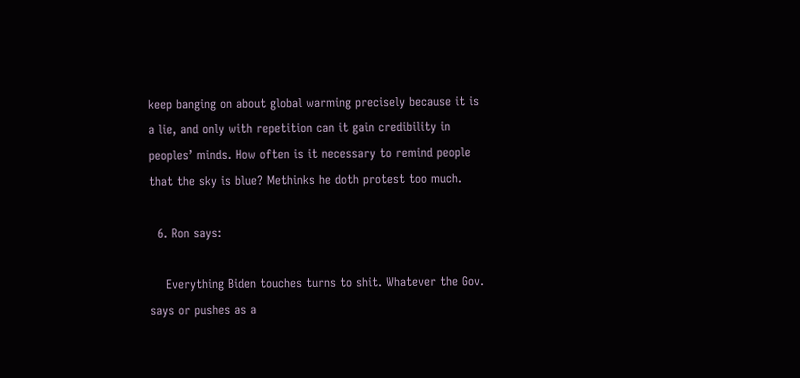keep banging on about global warming precisely because it is a lie, and only with repetition can it gain credibility in peoples’ minds. How often is it necessary to remind people that the sky is blue? Methinks he doth protest too much.

  6. Ron says:

    Everything Biden touches turns to shit. Whatever the Gov. says or pushes as a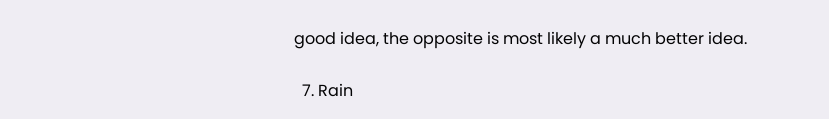good idea, the opposite is most likely a much better idea.

  7. Rain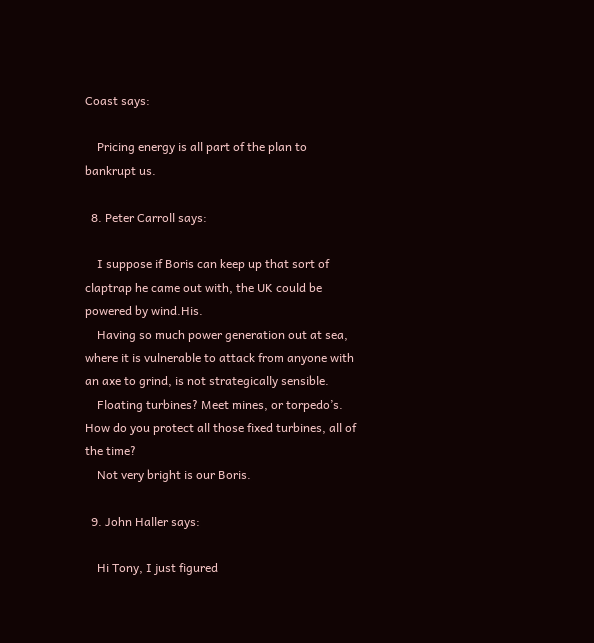Coast says:

    Pricing energy is all part of the plan to bankrupt us.

  8. Peter Carroll says:

    I suppose if Boris can keep up that sort of claptrap he came out with, the UK could be powered by wind.His.
    Having so much power generation out at sea, where it is vulnerable to attack from anyone with an axe to grind, is not strategically sensible.
    Floating turbines? Meet mines, or torpedo’s. How do you protect all those fixed turbines, all of the time?
    Not very bright is our Boris.

  9. John Haller says:

    Hi Tony, I just figured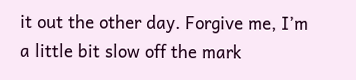it out the other day. Forgive me, I’m a little bit slow off the mark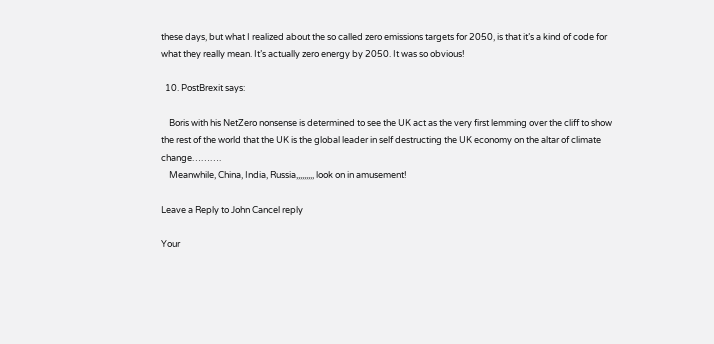these days, but what I realized about the so called zero emissions targets for 2050, is that it’s a kind of code for what they really mean. It’s actually zero energy by 2050. It was so obvious!

  10. PostBrexit says:

    Boris with his NetZero nonsense is determined to see the UK act as the very first lemming over the cliff to show the rest of the world that the UK is the global leader in self destructing the UK economy on the altar of climate change……….
    Meanwhile, China, India, Russia,,,,,,,,, look on in amusement!

Leave a Reply to John Cancel reply

Your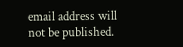email address will not be published.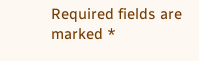Required fields are marked *